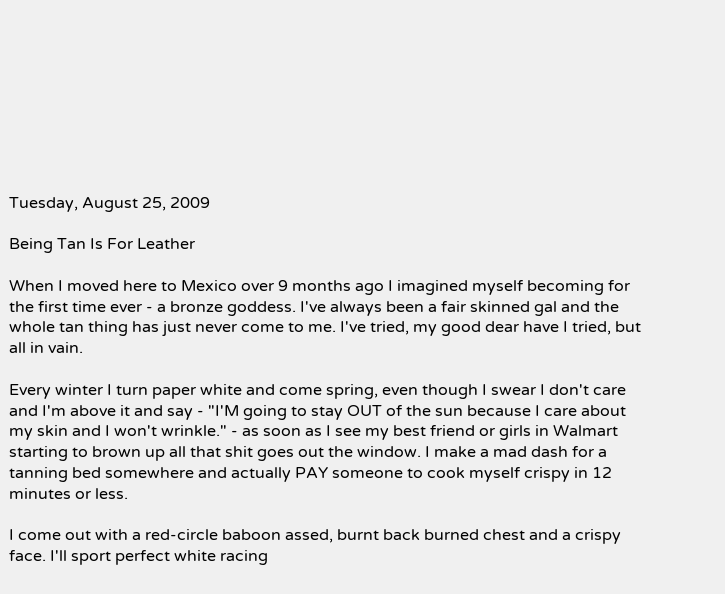Tuesday, August 25, 2009

Being Tan Is For Leather

When I moved here to Mexico over 9 months ago I imagined myself becoming for the first time ever - a bronze goddess. I've always been a fair skinned gal and the whole tan thing has just never come to me. I've tried, my good dear have I tried, but all in vain.

Every winter I turn paper white and come spring, even though I swear I don't care and I'm above it and say - "I'M going to stay OUT of the sun because I care about my skin and I won't wrinkle." - as soon as I see my best friend or girls in Walmart starting to brown up all that shit goes out the window. I make a mad dash for a tanning bed somewhere and actually PAY someone to cook myself crispy in 12 minutes or less.

I come out with a red-circle baboon assed, burnt back burned chest and a crispy face. I'll sport perfect white racing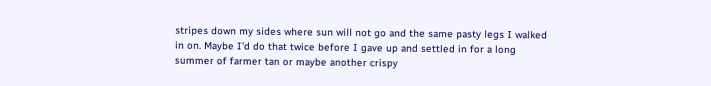stripes down my sides where sun will not go and the same pasty legs I walked in on. Maybe I'd do that twice before I gave up and settled in for a long summer of farmer tan or maybe another crispy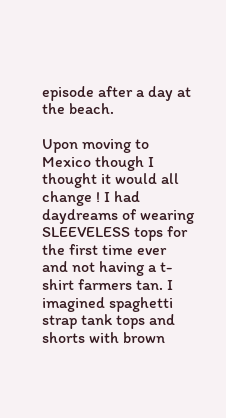episode after a day at the beach.

Upon moving to Mexico though I thought it would all change ! I had daydreams of wearing SLEEVELESS tops for the first time ever and not having a t-shirt farmers tan. I imagined spaghetti strap tank tops and shorts with brown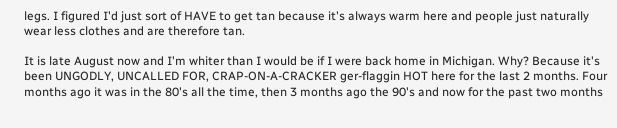legs. I figured I'd just sort of HAVE to get tan because it's always warm here and people just naturally wear less clothes and are therefore tan.

It is late August now and I'm whiter than I would be if I were back home in Michigan. Why? Because it's been UNGODLY, UNCALLED FOR, CRAP-ON-A-CRACKER ger-flaggin HOT here for the last 2 months. Four months ago it was in the 80's all the time, then 3 months ago the 90's and now for the past two months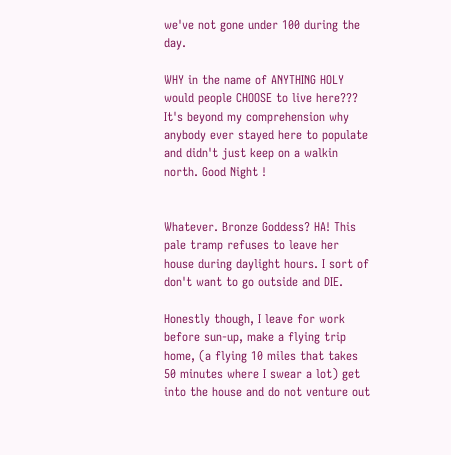we've not gone under 100 during the day.

WHY in the name of ANYTHING HOLY would people CHOOSE to live here??? It's beyond my comprehension why anybody ever stayed here to populate and didn't just keep on a walkin north. Good Night !


Whatever. Bronze Goddess? HA! This pale tramp refuses to leave her house during daylight hours. I sort of don't want to go outside and DIE.

Honestly though, I leave for work before sun-up, make a flying trip home, (a flying 10 miles that takes 50 minutes where I swear a lot) get into the house and do not venture out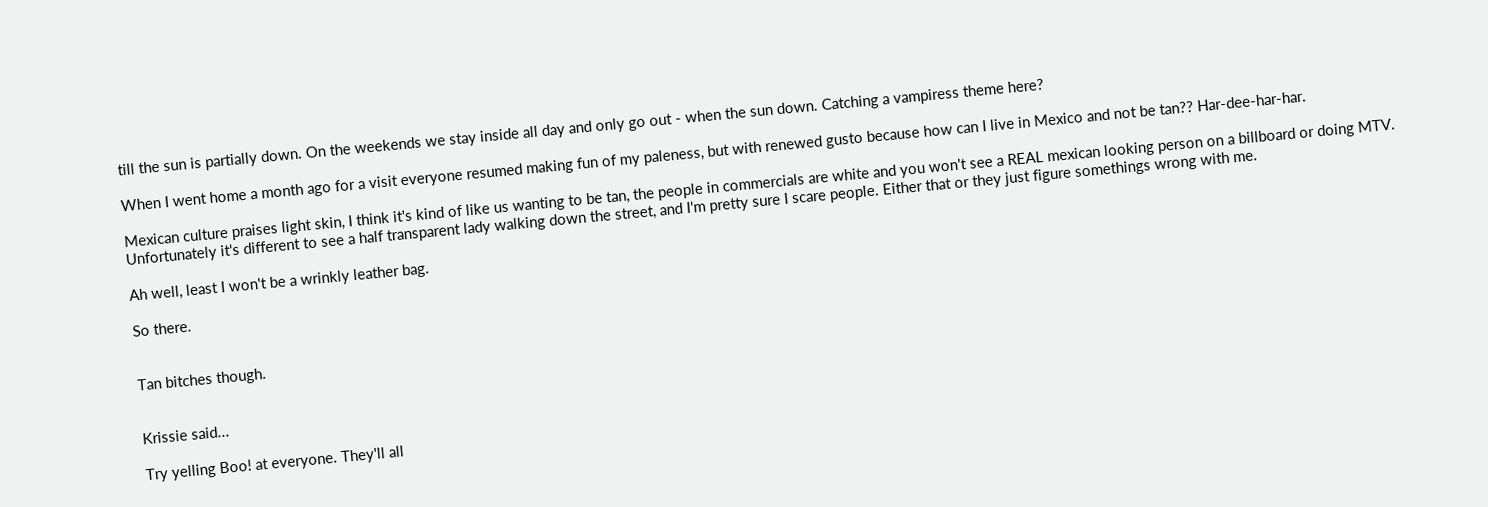till the sun is partially down. On the weekends we stay inside all day and only go out - when the sun down. Catching a vampiress theme here?

When I went home a month ago for a visit everyone resumed making fun of my paleness, but with renewed gusto because how can I live in Mexico and not be tan?? Har-dee-har-har.

Mexican culture praises light skin, I think it's kind of like us wanting to be tan, the people in commercials are white and you won't see a REAL mexican looking person on a billboard or doing MTV. Unfortunately it's different to see a half transparent lady walking down the street, and I'm pretty sure I scare people. Either that or they just figure somethings wrong with me.

Ah well, least I won't be a wrinkly leather bag.

So there.


Tan bitches though.


Krissie said...

Try yelling Boo! at everyone. They'll all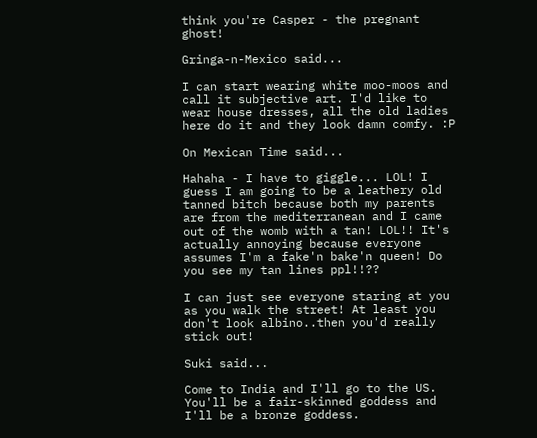think you're Casper - the pregnant ghost!

Gringa-n-Mexico said...

I can start wearing white moo-moos and call it subjective art. I'd like to wear house dresses, all the old ladies here do it and they look damn comfy. :P

On Mexican Time said...

Hahaha - I have to giggle... LOL! I guess I am going to be a leathery old tanned bitch because both my parents are from the mediterranean and I came out of the womb with a tan! LOL!! It's actually annoying because everyone assumes I'm a fake'n bake'n queen! Do you see my tan lines ppl!!??

I can just see everyone staring at you as you walk the street! At least you don't look albino..then you'd really stick out!

Suki said...

Come to India and I'll go to the US. You'll be a fair-skinned goddess and I'll be a bronze goddess.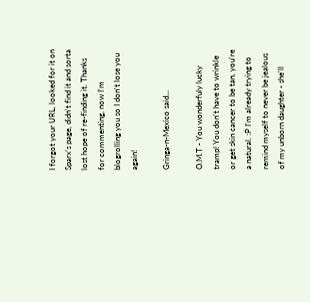I forgot your URL, looked for it on Sparx's page, didn't find it and sorta lost hope of re-finding it. Thanks for commenting, now I'm blogrolling you so I don't lose you again!

Gringa-n-Mexico said...

O.M.T - You wonderfuly lucky tramp! You don't have to wrinkle or get skin cancer to be tan, you're a natural. :P I'm already trying to remind myself to never be jealous of my unborn daughter - she'll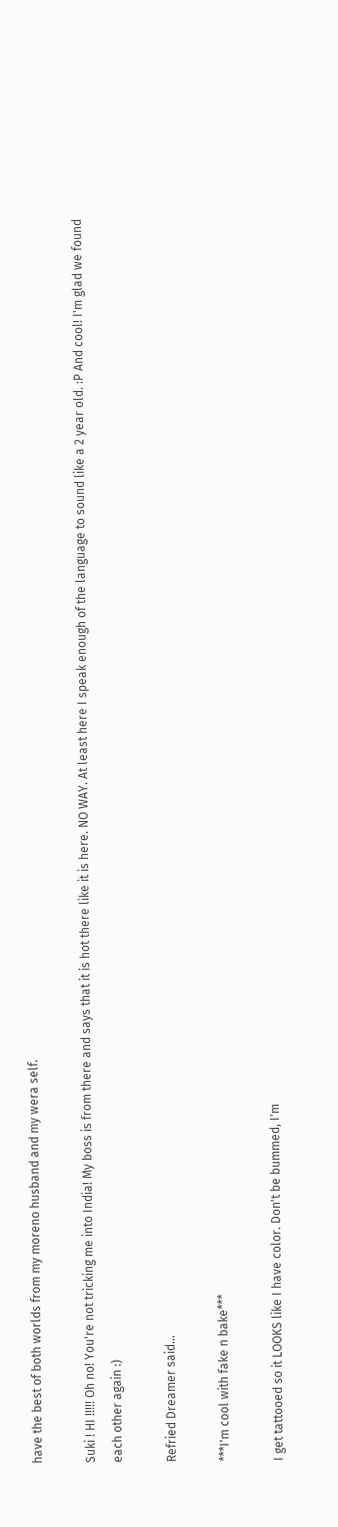have the best of both worlds from my moreno husband and my wera self.

Suki ! HI !!!!! Oh no! You're not tricking me into India! My boss is from there and says that it is hot there like it is here. NO WAY. At least here I speak enough of the language to sound like a 2 year old. :P And cool! I'm glad we found each other again :)

Refried Dreamer said...

***I'm cool with fake n bake***

I get tattooed so it LOOKS like I have color. Don't be bummed, I'm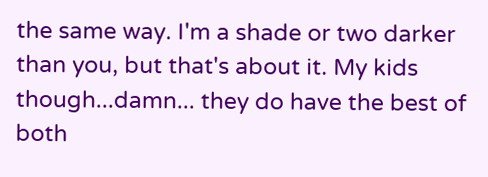the same way. I'm a shade or two darker than you, but that's about it. My kids though...damn... they do have the best of both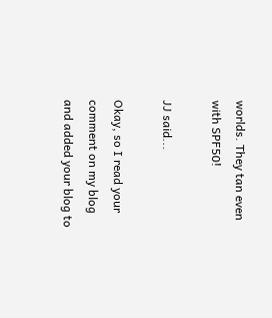worlds. They tan even with SPF50!

JJ said...

Okay, so I read your comment on my blog and added your blog to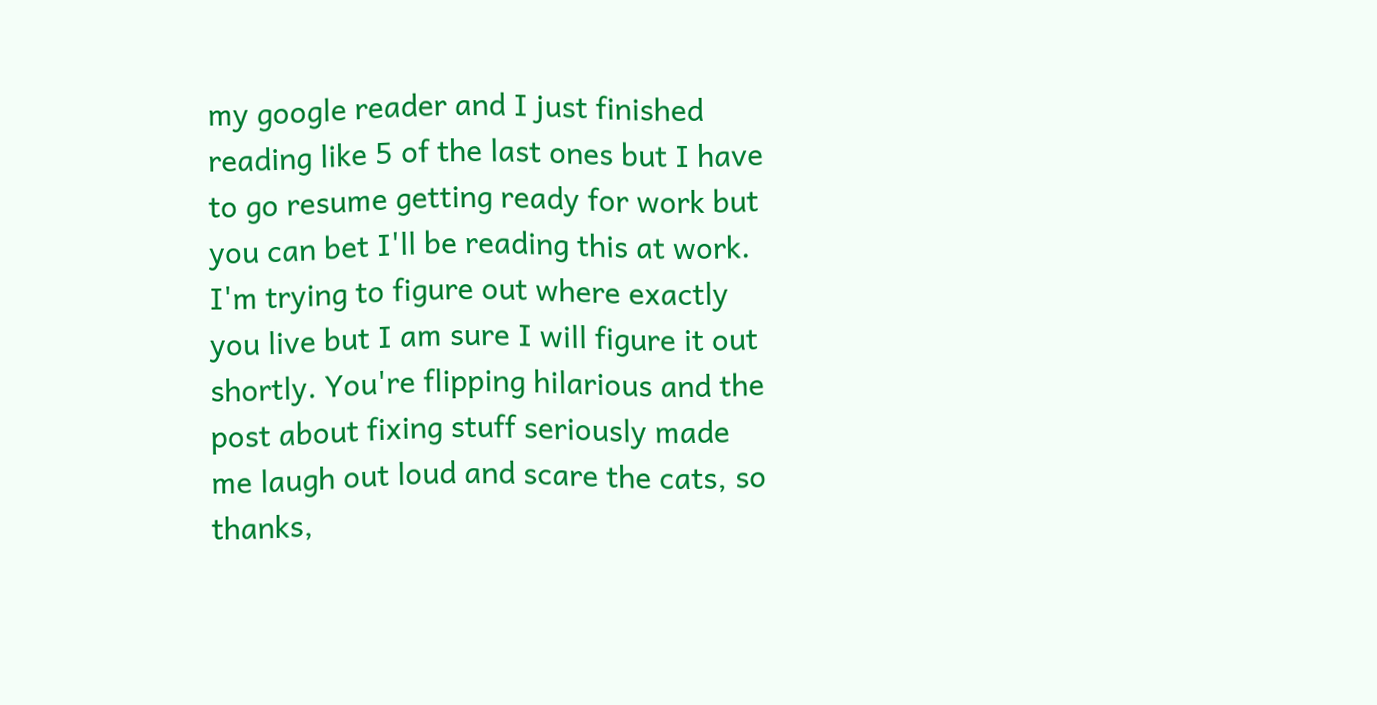my google reader and I just finished reading like 5 of the last ones but I have to go resume getting ready for work but you can bet I'll be reading this at work. I'm trying to figure out where exactly you live but I am sure I will figure it out shortly. You're flipping hilarious and the post about fixing stuff seriously made me laugh out loud and scare the cats, so thanks,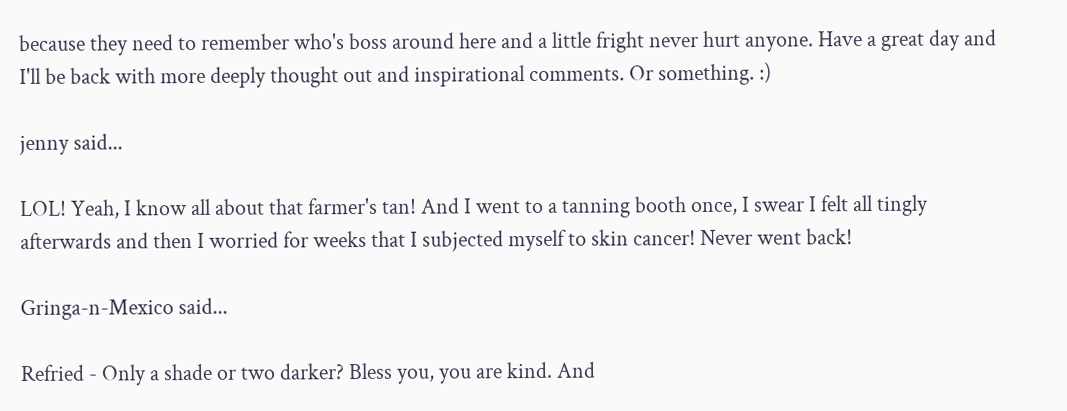because they need to remember who's boss around here and a little fright never hurt anyone. Have a great day and I'll be back with more deeply thought out and inspirational comments. Or something. :)

jenny said...

LOL! Yeah, I know all about that farmer's tan! And I went to a tanning booth once, I swear I felt all tingly afterwards and then I worried for weeks that I subjected myself to skin cancer! Never went back!

Gringa-n-Mexico said...

Refried - Only a shade or two darker? Bless you, you are kind. And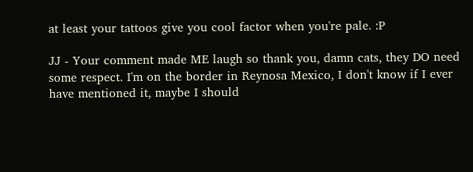at least your tattoos give you cool factor when you're pale. :P

JJ - Your comment made ME laugh so thank you, damn cats, they DO need some respect. I'm on the border in Reynosa Mexico, I don't know if I ever have mentioned it, maybe I should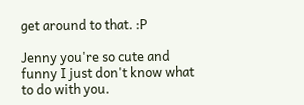get around to that. :P

Jenny you're so cute and funny I just don't know what to do with you.